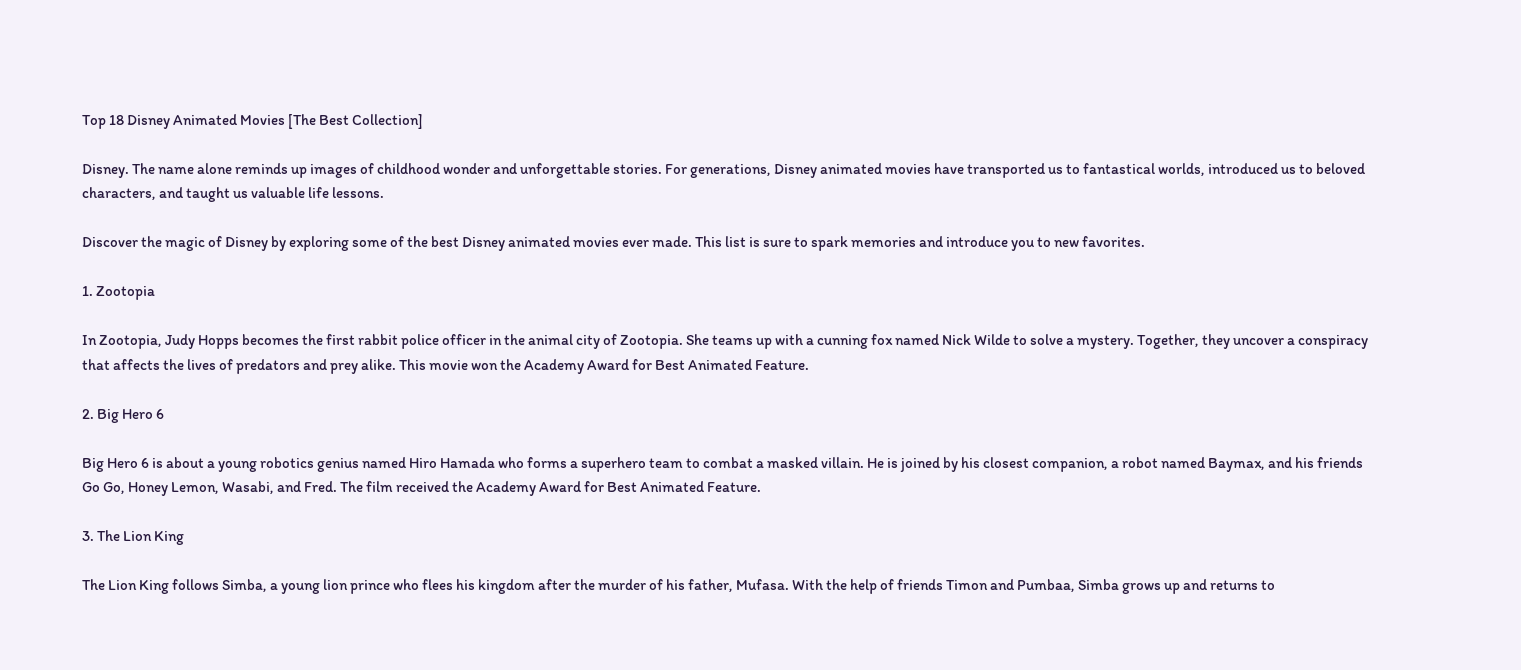Top 18 Disney Animated Movies [The Best Collection]

Disney. The name alone reminds up images of childhood wonder and unforgettable stories. For generations, Disney animated movies have transported us to fantastical worlds, introduced us to beloved characters, and taught us valuable life lessons.

Discover the magic of Disney by exploring some of the best Disney animated movies ever made. This list is sure to spark memories and introduce you to new favorites.

1. Zootopia

In Zootopia, Judy Hopps becomes the first rabbit police officer in the animal city of Zootopia. She teams up with a cunning fox named Nick Wilde to solve a mystery. Together, they uncover a conspiracy that affects the lives of predators and prey alike. This movie won the Academy Award for Best Animated Feature.

2. Big Hero 6

Big Hero 6 is about a young robotics genius named Hiro Hamada who forms a superhero team to combat a masked villain. He is joined by his closest companion, a robot named Baymax, and his friends Go Go, Honey Lemon, Wasabi, and Fred. The film received the Academy Award for Best Animated Feature.

3. The Lion King

The Lion King follows Simba, a young lion prince who flees his kingdom after the murder of his father, Mufasa. With the help of friends Timon and Pumbaa, Simba grows up and returns to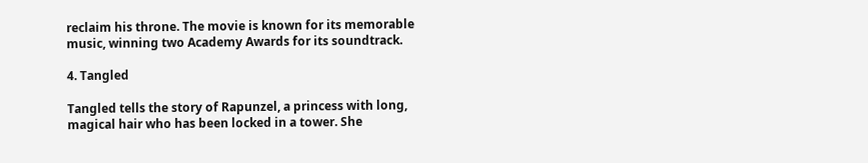reclaim his throne. The movie is known for its memorable music, winning two Academy Awards for its soundtrack.

4. Tangled

Tangled tells the story of Rapunzel, a princess with long, magical hair who has been locked in a tower. She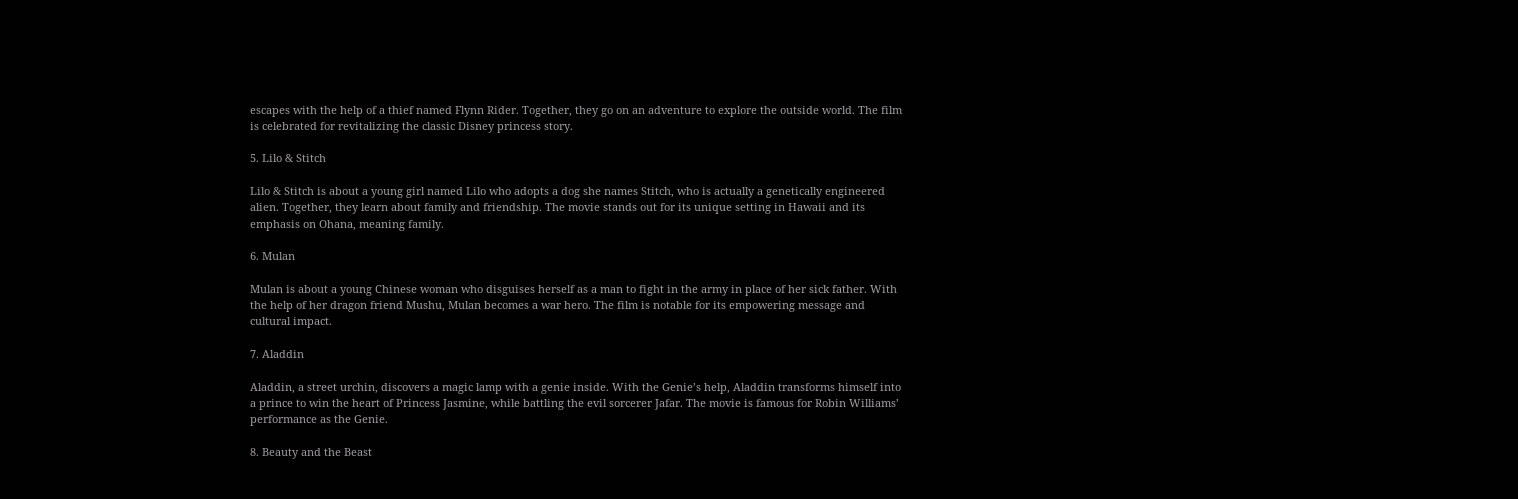escapes with the help of a thief named Flynn Rider. Together, they go on an adventure to explore the outside world. The film is celebrated for revitalizing the classic Disney princess story.

5. Lilo & Stitch

Lilo & Stitch is about a young girl named Lilo who adopts a dog she names Stitch, who is actually a genetically engineered alien. Together, they learn about family and friendship. The movie stands out for its unique setting in Hawaii and its emphasis on Ohana, meaning family.

6. Mulan

Mulan is about a young Chinese woman who disguises herself as a man to fight in the army in place of her sick father. With the help of her dragon friend Mushu, Mulan becomes a war hero. The film is notable for its empowering message and cultural impact.

7. Aladdin

Aladdin, a street urchin, discovers a magic lamp with a genie inside. With the Genie’s help, Aladdin transforms himself into a prince to win the heart of Princess Jasmine, while battling the evil sorcerer Jafar. The movie is famous for Robin Williams’ performance as the Genie.

8. Beauty and the Beast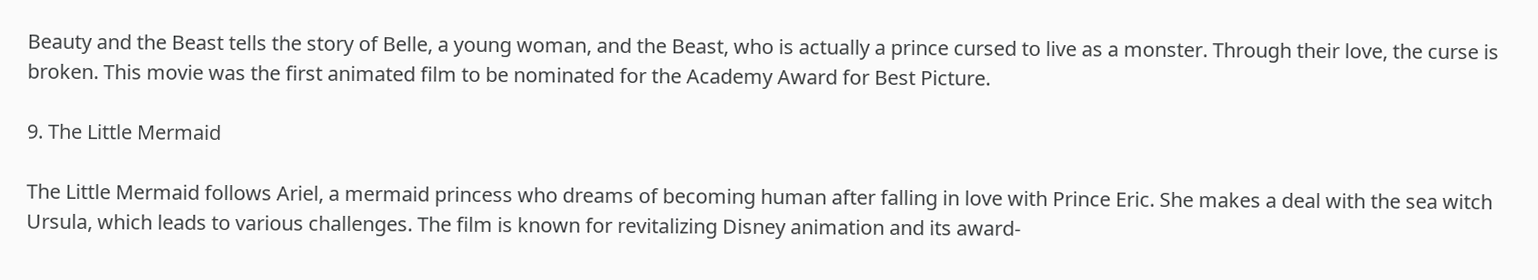Beauty and the Beast tells the story of Belle, a young woman, and the Beast, who is actually a prince cursed to live as a monster. Through their love, the curse is broken. This movie was the first animated film to be nominated for the Academy Award for Best Picture.

9. The Little Mermaid

The Little Mermaid follows Ariel, a mermaid princess who dreams of becoming human after falling in love with Prince Eric. She makes a deal with the sea witch Ursula, which leads to various challenges. The film is known for revitalizing Disney animation and its award-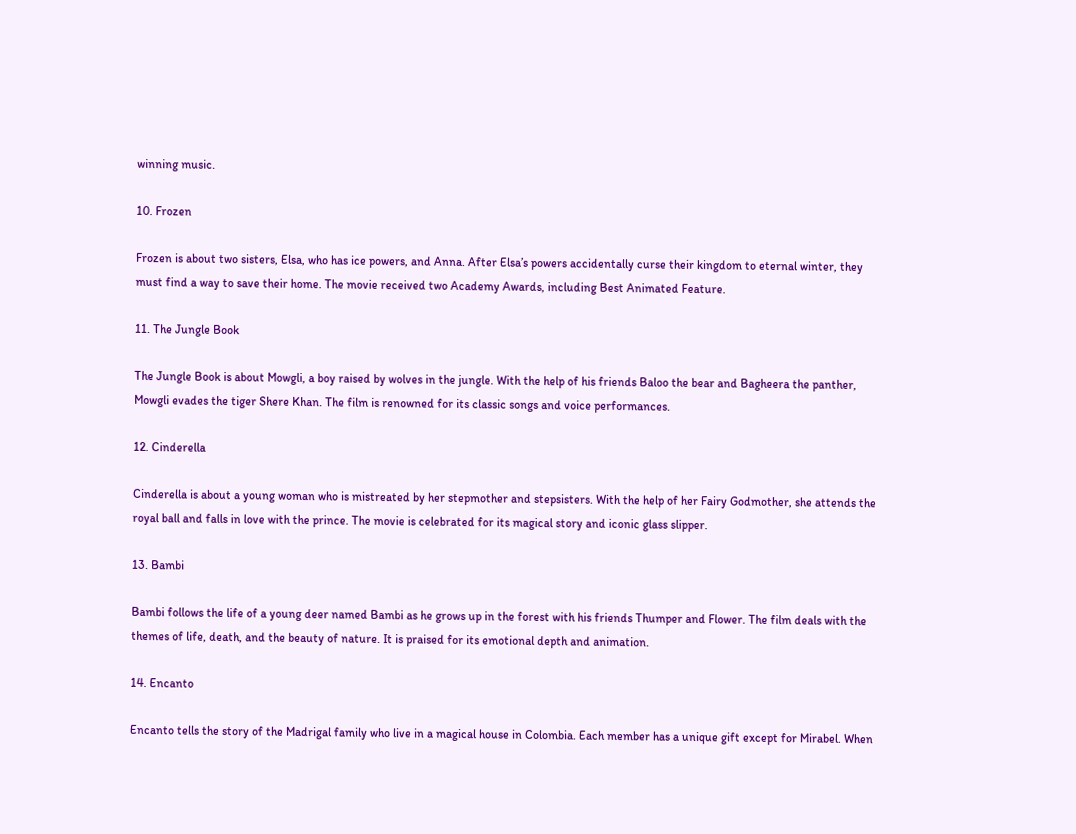winning music.

10. Frozen

Frozen is about two sisters, Elsa, who has ice powers, and Anna. After Elsa’s powers accidentally curse their kingdom to eternal winter, they must find a way to save their home. The movie received two Academy Awards, including Best Animated Feature.

11. The Jungle Book

The Jungle Book is about Mowgli, a boy raised by wolves in the jungle. With the help of his friends Baloo the bear and Bagheera the panther, Mowgli evades the tiger Shere Khan. The film is renowned for its classic songs and voice performances.

12. Cinderella

Cinderella is about a young woman who is mistreated by her stepmother and stepsisters. With the help of her Fairy Godmother, she attends the royal ball and falls in love with the prince. The movie is celebrated for its magical story and iconic glass slipper.

13. Bambi

Bambi follows the life of a young deer named Bambi as he grows up in the forest with his friends Thumper and Flower. The film deals with the themes of life, death, and the beauty of nature. It is praised for its emotional depth and animation.

14. Encanto

Encanto tells the story of the Madrigal family who live in a magical house in Colombia. Each member has a unique gift except for Mirabel. When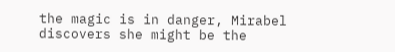the magic is in danger, Mirabel discovers she might be the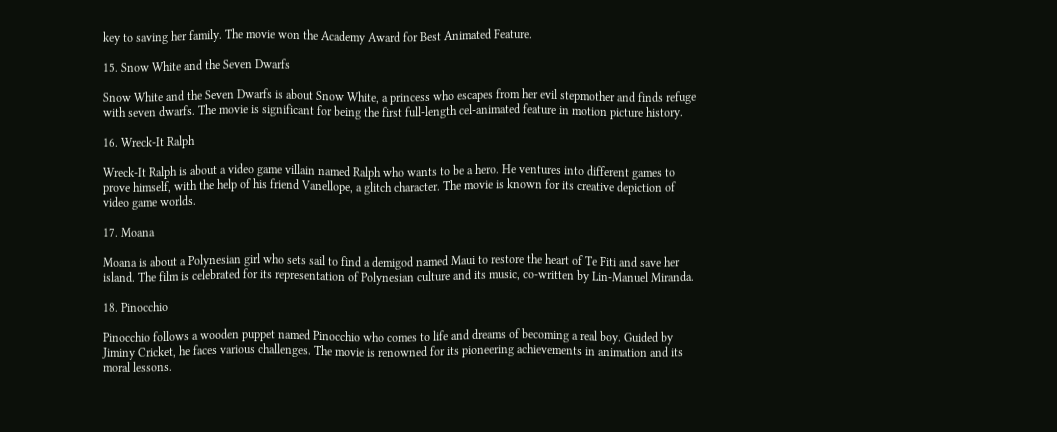key to saving her family. The movie won the Academy Award for Best Animated Feature.

15. Snow White and the Seven Dwarfs

Snow White and the Seven Dwarfs is about Snow White, a princess who escapes from her evil stepmother and finds refuge with seven dwarfs. The movie is significant for being the first full-length cel-animated feature in motion picture history.

16. Wreck-It Ralph

Wreck-It Ralph is about a video game villain named Ralph who wants to be a hero. He ventures into different games to prove himself, with the help of his friend Vanellope, a glitch character. The movie is known for its creative depiction of video game worlds.

17. Moana

Moana is about a Polynesian girl who sets sail to find a demigod named Maui to restore the heart of Te Fiti and save her island. The film is celebrated for its representation of Polynesian culture and its music, co-written by Lin-Manuel Miranda.

18. Pinocchio

Pinocchio follows a wooden puppet named Pinocchio who comes to life and dreams of becoming a real boy. Guided by Jiminy Cricket, he faces various challenges. The movie is renowned for its pioneering achievements in animation and its moral lessons.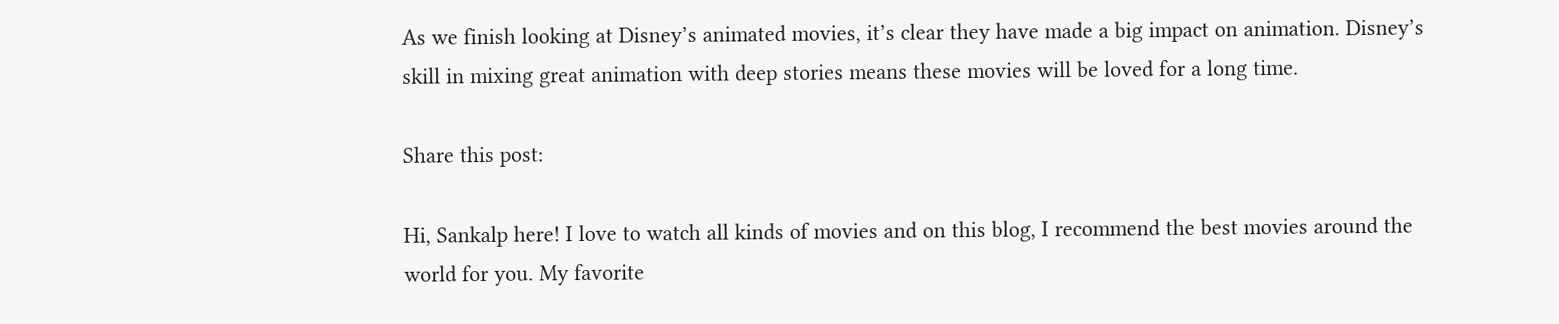As we finish looking at Disney’s animated movies, it’s clear they have made a big impact on animation. Disney’s skill in mixing great animation with deep stories means these movies will be loved for a long time.

Share this post:

Hi, Sankalp here! I love to watch all kinds of movies and on this blog, I recommend the best movies around the world for you. My favorite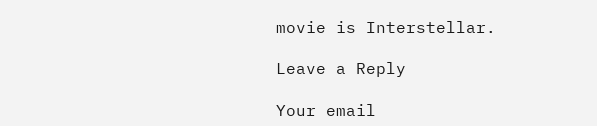movie is Interstellar.

Leave a Reply

Your email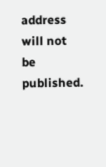address will not be published.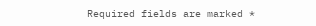Required fields are marked *